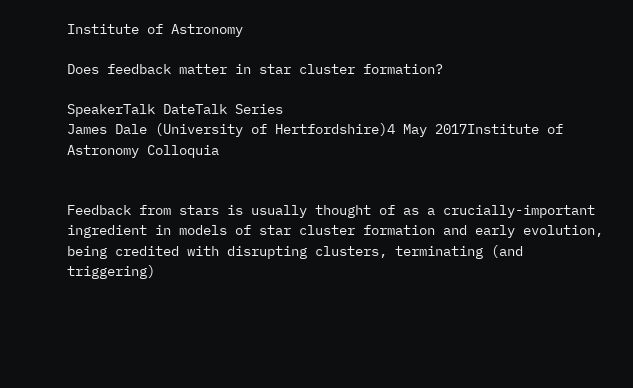Institute of Astronomy

Does feedback matter in star cluster formation?

SpeakerTalk DateTalk Series
James Dale (University of Hertfordshire)4 May 2017Institute of Astronomy Colloquia


Feedback from stars is usually thought of as a crucially-important ingredient in models of star cluster formation and early evolution, being credited with disrupting clusters, terminating (and triggering)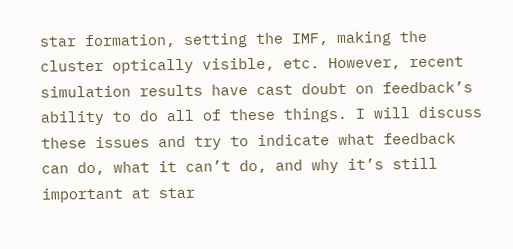star formation, setting the IMF, making the cluster optically visible, etc. However, recent simulation results have cast doubt on feedback’s ability to do all of these things. I will discuss these issues and try to indicate what feedback can do, what it can’t do, and why it’s still important at star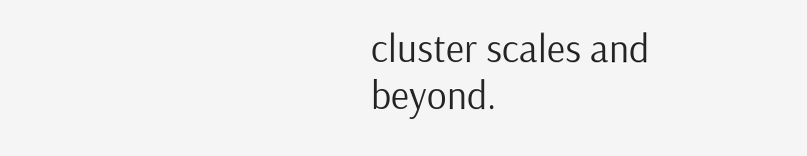cluster scales and beyond.